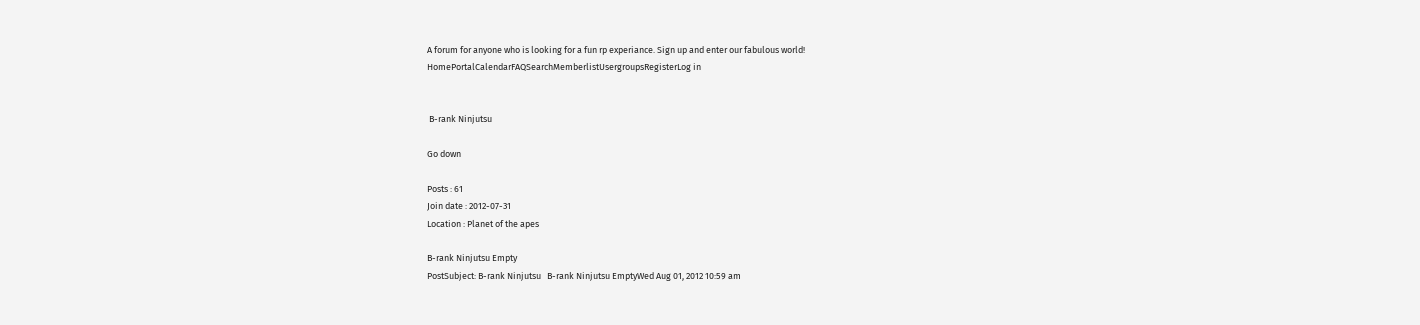A forum for anyone who is looking for a fun rp experiance. Sign up and enter our fabulous world!
HomePortalCalendarFAQSearchMemberlistUsergroupsRegisterLog in


 B-rank Ninjutsu

Go down

Posts : 61
Join date : 2012-07-31
Location : Planet of the apes

B-rank Ninjutsu Empty
PostSubject: B-rank Ninjutsu   B-rank Ninjutsu EmptyWed Aug 01, 2012 10:59 am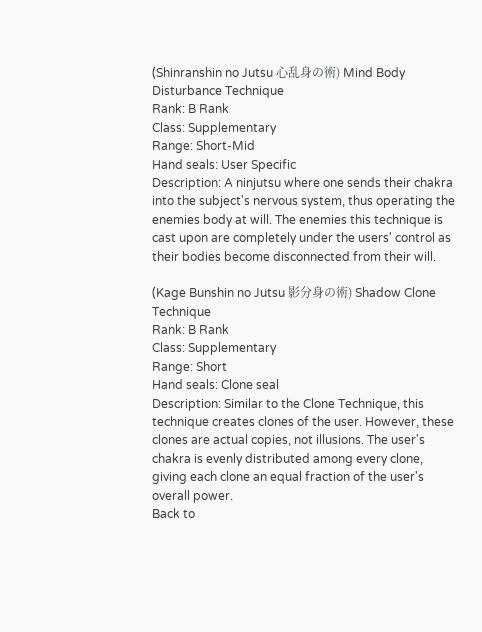(Shinranshin no Jutsu 心乱身の術) Mind Body Disturbance Technique
Rank: B Rank
Class: Supplementary
Range: Short-Mid
Hand seals: User Specific
Description: A ninjutsu where one sends their chakra into the subject's nervous system, thus operating the enemies body at will. The enemies this technique is cast upon are completely under the users' control as their bodies become disconnected from their will.

(Kage Bunshin no Jutsu 影分身の術) Shadow Clone Technique
Rank: B Rank
Class: Supplementary
Range: Short
Hand seals: Clone seal
Description: Similar to the Clone Technique, this technique creates clones of the user. However, these clones are actual copies, not illusions. The user's chakra is evenly distributed among every clone, giving each clone an equal fraction of the user's overall power.
Back to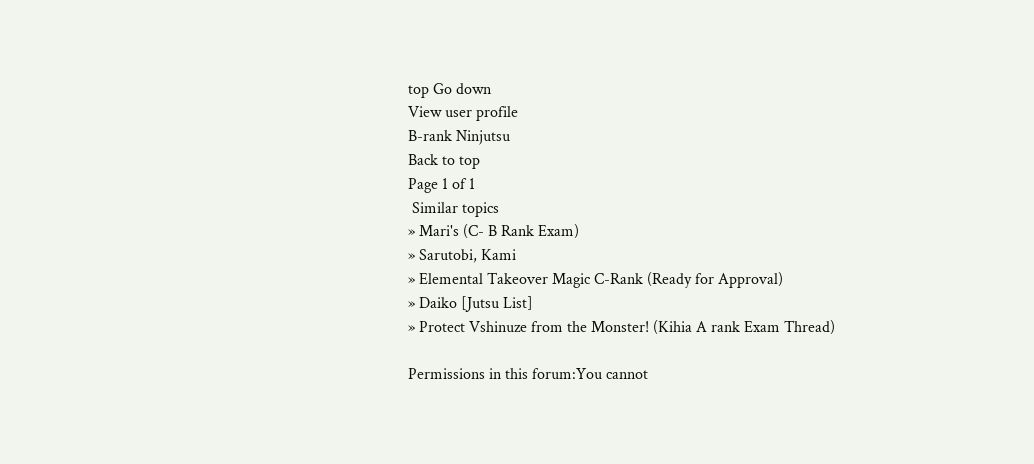top Go down
View user profile
B-rank Ninjutsu
Back to top
Page 1 of 1
 Similar topics
» Mari's (C- B Rank Exam)
» Sarutobi, Kami
» Elemental Takeover Magic C-Rank (Ready for Approval)
» Daiko [Jutsu List]
» Protect Vshinuze from the Monster! (Kihia A rank Exam Thread)

Permissions in this forum:You cannot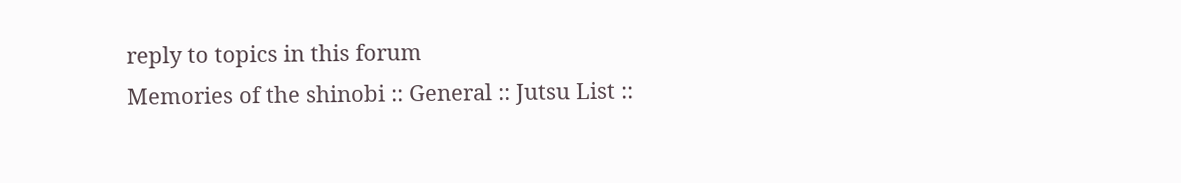reply to topics in this forum
Memories of the shinobi :: General :: Jutsu List ::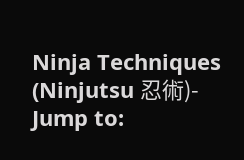Ninja Techniques (Ninjutsu 忍術)-
Jump to: